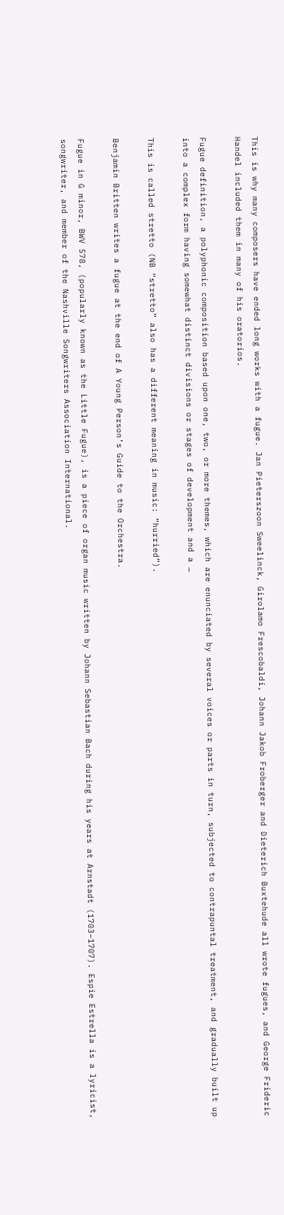This is why many composers have ended long works with a fugue. Jan Pieterszoon Sweelinck, Girolamo Frescobaldi, Johann Jakob Froberger and Dieterich Buxtehude all wrote fugues, and George Frideric Handel included them in many of his oratorios.

Fugue definition, a polyphonic composition based upon one, two, or more themes, which are enunciated by several voices or parts in turn, subjected to contrapuntal treatment, and gradually built up into a complex form having somewhat distinct divisions or stages of development and a …

This is called stretto (NB “stretto” also has a different meaning in music: “hurried”).

Benjamin Britten writes a fugue at the end of A Young Person’s Guide to the Orchestra.

Fugue in G minor, BWV 578, (popularly known as the Little Fugue), is a piece of organ music written by Johann Sebastian Bach during his years at Arnstadt (1703–1707). Espie Estrella is a lyricist, songwriter, and member of the Nashville Songwriters Association International.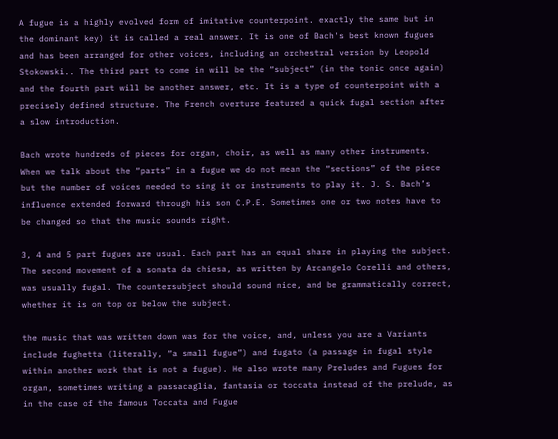A fugue is a highly evolved form of imitative counterpoint. exactly the same but in the dominant key) it is called a real answer. It is one of Bach's best known fugues and has been arranged for other voices, including an orchestral version by Leopold Stokowski.. The third part to come in will be the “subject” (in the tonic once again) and the fourth part will be another answer, etc. It is a type of counterpoint with a precisely defined structure. The French overture featured a quick fugal section after a slow introduction.

Bach wrote hundreds of pieces for organ, choir, as well as many other instruments. When we talk about the “parts” in a fugue we do not mean the “sections” of the piece but the number of voices needed to sing it or instruments to play it. J. S. Bach’s influence extended forward through his son C.P.E. Sometimes one or two notes have to be changed so that the music sounds right.

3, 4 and 5 part fugues are usual. Each part has an equal share in playing the subject. The second movement of a sonata da chiesa, as written by Arcangelo Corelli and others, was usually fugal. The countersubject should sound nice, and be grammatically correct, whether it is on top or below the subject.

the music that was written down was for the voice, and, unless you are a Variants include fughetta (literally, “a small fugue”) and fugato (a passage in fugal style within another work that is not a fugue). He also wrote many Preludes and Fugues for organ, sometimes writing a passacaglia, fantasia or toccata instead of the prelude, as in the case of the famous Toccata and Fugue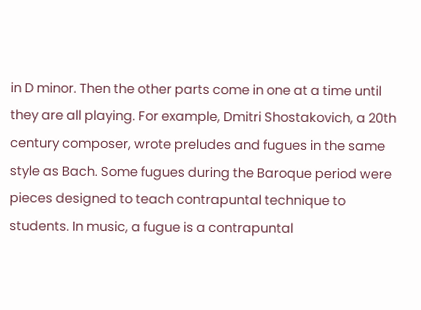in D minor. Then the other parts come in one at a time until they are all playing. For example, Dmitri Shostakovich, a 20th century composer, wrote preludes and fugues in the same style as Bach. Some fugues during the Baroque period were pieces designed to teach contrapuntal technique to students. In music, a fugue is a contrapuntal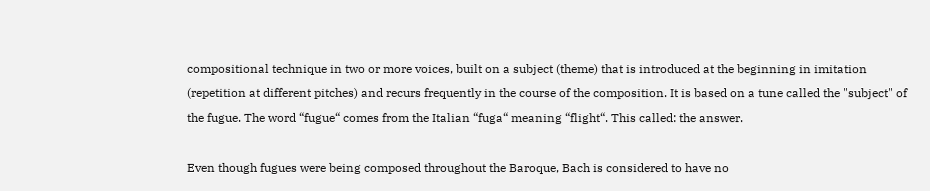compositional technique in two or more voices, built on a subject (theme) that is introduced at the beginning in imitation (repetition at different pitches) and recurs frequently in the course of the composition. It is based on a tune called the "subject" of the fugue. The word “fugue“ comes from the Italian “fuga“ meaning “flight“. This called: the answer.

Even though fugues were being composed throughout the Baroque, Bach is considered to have no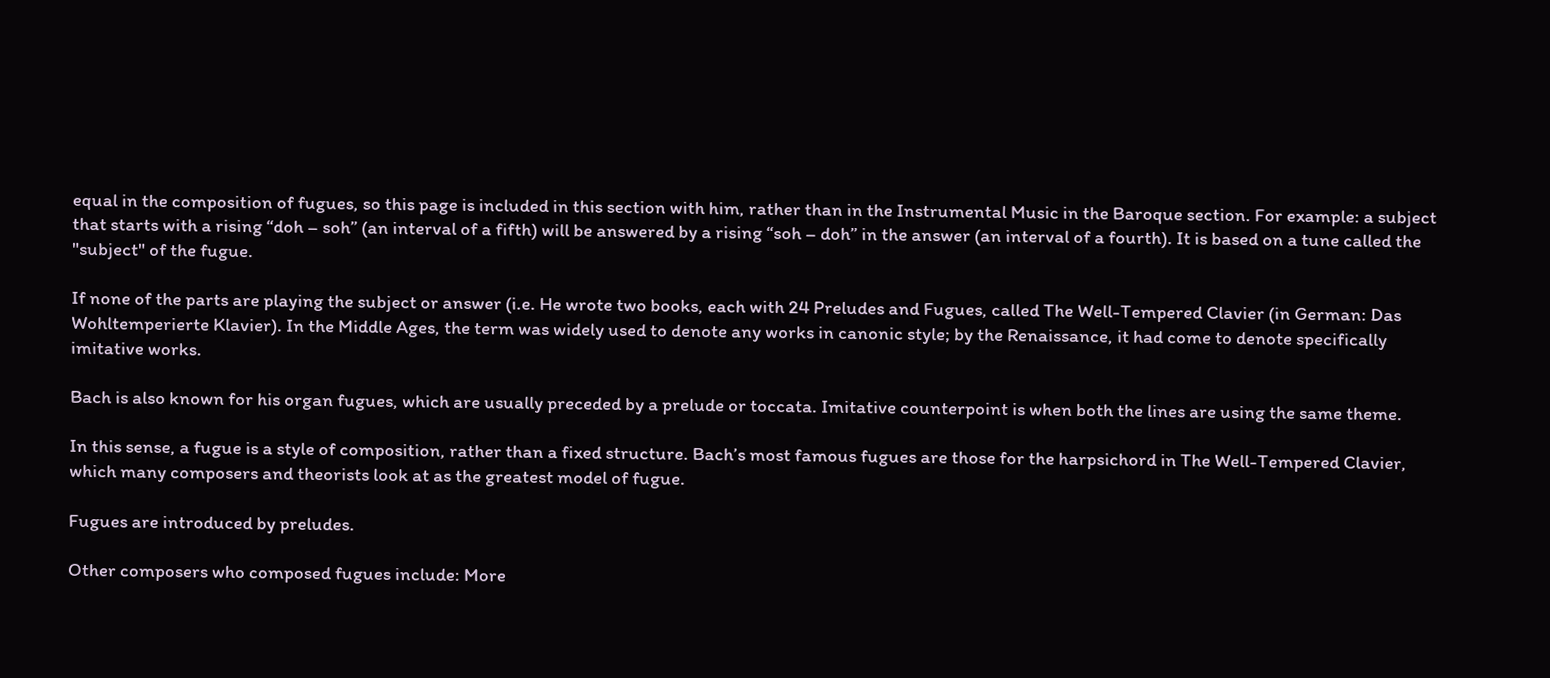equal in the composition of fugues, so this page is included in this section with him, rather than in the Instrumental Music in the Baroque section. For example: a subject that starts with a rising “doh – soh” (an interval of a fifth) will be answered by a rising “soh – doh” in the answer (an interval of a fourth). It is based on a tune called the "subject" of the fugue.

If none of the parts are playing the subject or answer (i.e. He wrote two books, each with 24 Preludes and Fugues, called The Well-Tempered Clavier (in German: Das Wohltemperierte Klavier). In the Middle Ages, the term was widely used to denote any works in canonic style; by the Renaissance, it had come to denote specifically imitative works.

Bach is also known for his organ fugues, which are usually preceded by a prelude or toccata. Imitative counterpoint is when both the lines are using the same theme.

In this sense, a fugue is a style of composition, rather than a fixed structure. Bach’s most famous fugues are those for the harpsichord in The Well-Tempered Clavier, which many composers and theorists look at as the greatest model of fugue.

Fugues are introduced by preludes.

Other composers who composed fugues include: More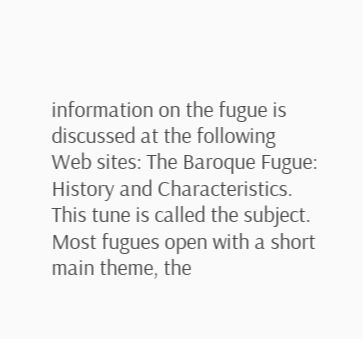information on the fugue is discussed at the following Web sites: The Baroque Fugue: History and Characteristics. This tune is called the subject. Most fugues open with a short main theme, the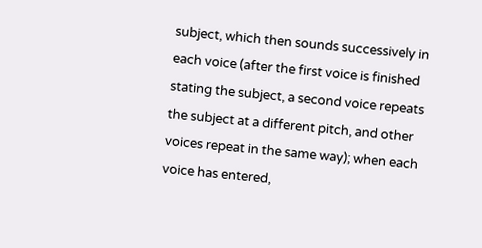subject, which then sounds successively in each voice (after the first voice is finished stating the subject, a second voice repeats the subject at a different pitch, and other voices repeat in the same way); when each voice has entered,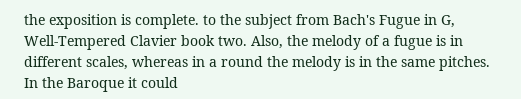the exposition is complete. to the subject from Bach's Fugue in G, Well-Tempered Clavier book two. Also, the melody of a fugue is in different scales, whereas in a round the melody is in the same pitches. In the Baroque it could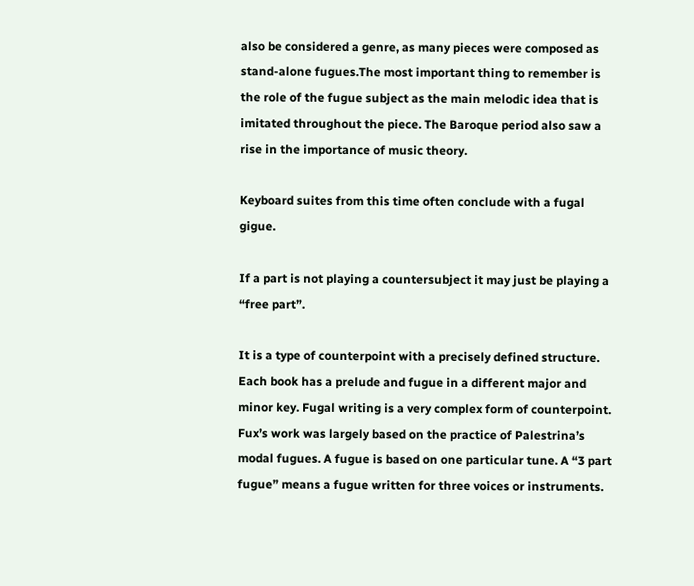also be considered a genre, as many pieces were composed as stand-alone fugues.The most important thing to remember is the role of the fugue subject as the main melodic idea that is imitated throughout the piece. The Baroque period also saw a rise in the importance of music theory.

Keyboard suites from this time often conclude with a fugal gigue.

If a part is not playing a countersubject it may just be playing a “free part”.

It is a type of counterpoint with a precisely defined structure. Each book has a prelude and fugue in a different major and minor key. Fugal writing is a very complex form of counterpoint. Fux’s work was largely based on the practice of Palestrina’s modal fugues. A fugue is based on one particular tune. A “3 part fugue” means a fugue written for three voices or instruments.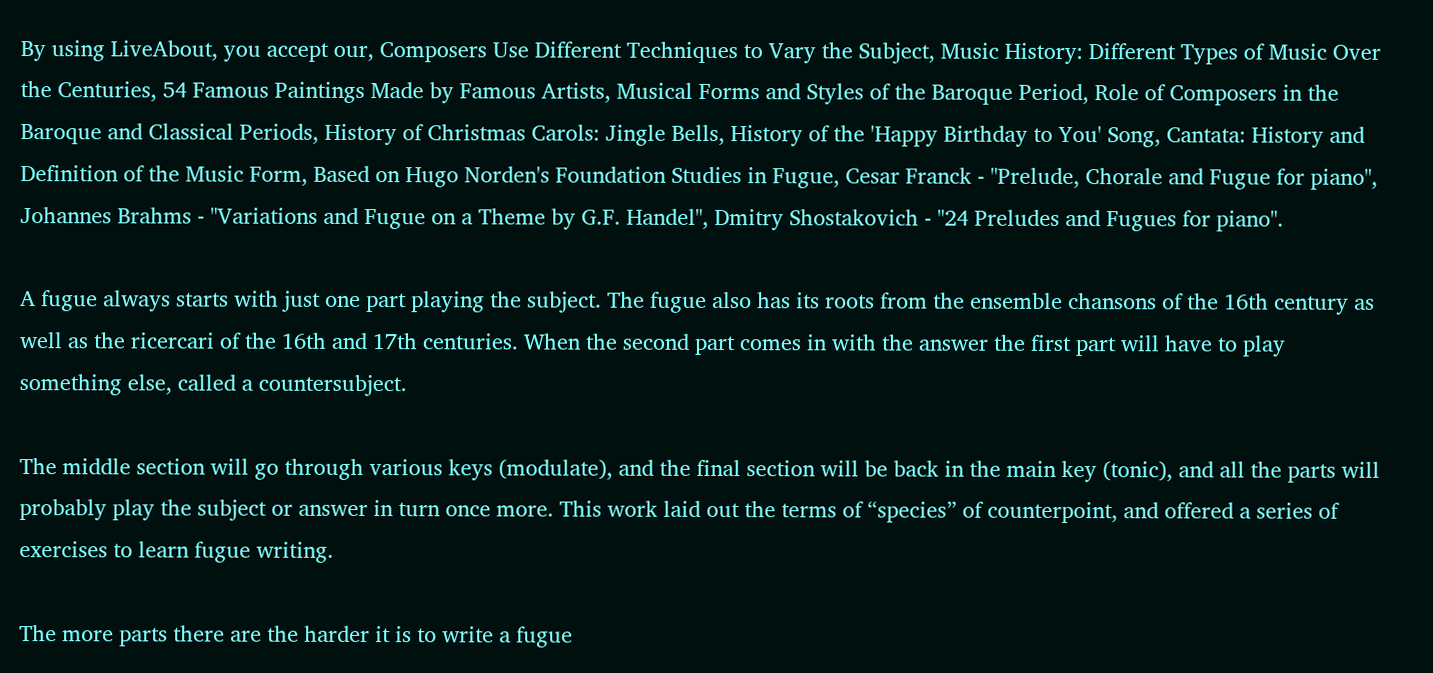By using LiveAbout, you accept our, Composers Use Different Techniques to Vary the Subject, Music History: Different Types of Music Over the Centuries, 54 Famous Paintings Made by Famous Artists, Musical Forms and Styles of the Baroque Period, Role of Composers in the Baroque and Classical Periods, History of Christmas Carols: Jingle Bells, History of the 'Happy Birthday to You' Song, Cantata: History and Definition of the Music Form, Based on Hugo Norden's Foundation Studies in Fugue, Cesar Franck - "Prelude, Chorale and Fugue for piano", Johannes Brahms - "Variations and Fugue on a Theme by G.F. Handel", Dmitry Shostakovich - "24 Preludes and Fugues for piano".

A fugue always starts with just one part playing the subject. The fugue also has its roots from the ensemble chansons of the 16th century as well as the ricercari of the 16th and 17th centuries. When the second part comes in with the answer the first part will have to play something else, called a countersubject.

The middle section will go through various keys (modulate), and the final section will be back in the main key (tonic), and all the parts will probably play the subject or answer in turn once more. This work laid out the terms of “species” of counterpoint, and offered a series of exercises to learn fugue writing.

The more parts there are the harder it is to write a fugue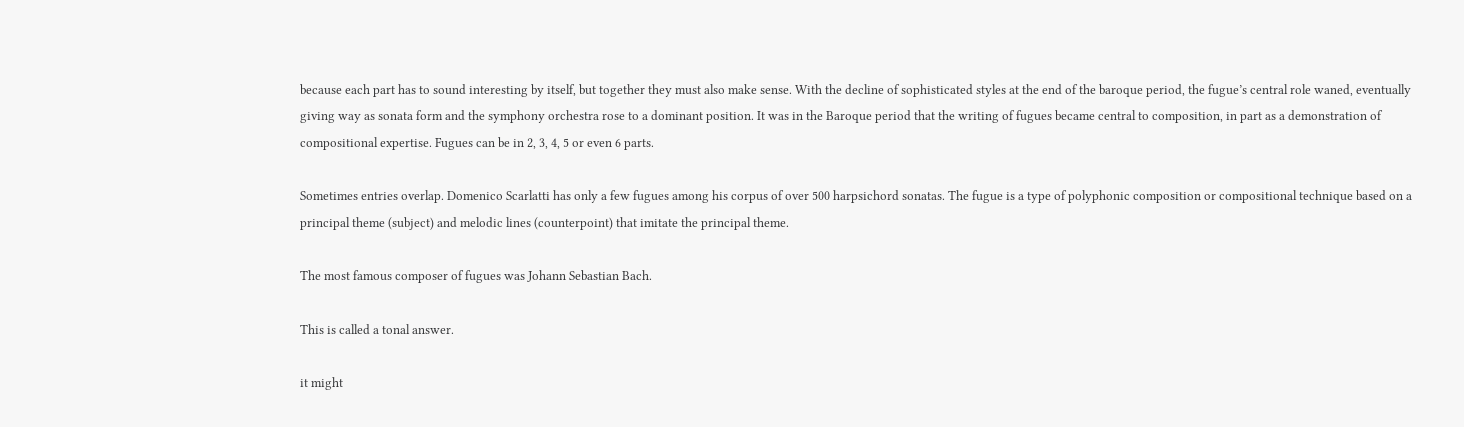because each part has to sound interesting by itself, but together they must also make sense. With the decline of sophisticated styles at the end of the baroque period, the fugue’s central role waned, eventually giving way as sonata form and the symphony orchestra rose to a dominant position. It was in the Baroque period that the writing of fugues became central to composition, in part as a demonstration of compositional expertise. Fugues can be in 2, 3, 4, 5 or even 6 parts.

Sometimes entries overlap. Domenico Scarlatti has only a few fugues among his corpus of over 500 harpsichord sonatas. The fugue is a type of polyphonic composition or compositional technique based on a principal theme (subject) and melodic lines (counterpoint) that imitate the principal theme.

The most famous composer of fugues was Johann Sebastian Bach.

This is called a tonal answer.

it might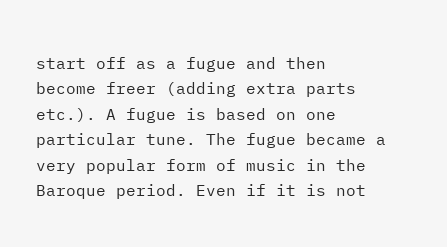start off as a fugue and then become freer (adding extra parts etc.). A fugue is based on one particular tune. The fugue became a very popular form of music in the Baroque period. Even if it is not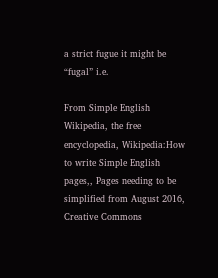a strict fugue it might be “fugal” i.e.

From Simple English Wikipedia, the free encyclopedia, Wikipedia:How to write Simple English pages,, Pages needing to be simplified from August 2016, Creative Commons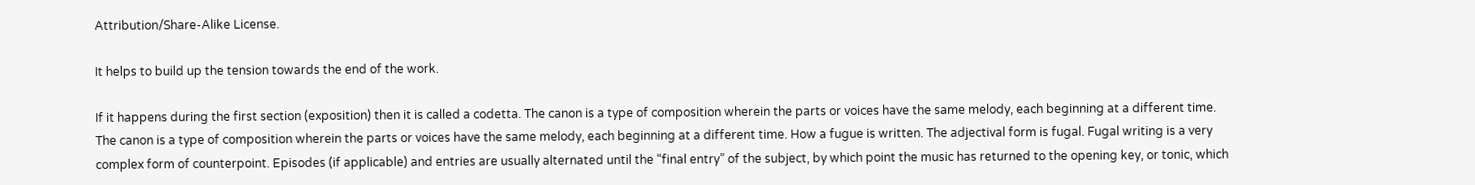Attribution/Share-Alike License.

It helps to build up the tension towards the end of the work.

If it happens during the first section (exposition) then it is called a codetta. The canon is a type of composition wherein the parts or voices have the same melody, each beginning at a different time. The canon is a type of composition wherein the parts or voices have the same melody, each beginning at a different time. How a fugue is written. The adjectival form is fugal. Fugal writing is a very complex form of counterpoint. Episodes (if applicable) and entries are usually alternated until the “final entry” of the subject, by which point the music has returned to the opening key, or tonic, which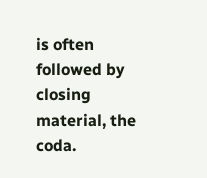is often followed by closing material, the coda.